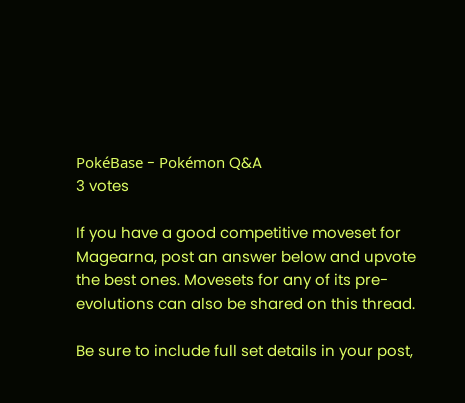PokéBase - Pokémon Q&A
3 votes

If you have a good competitive moveset for Magearna, post an answer below and upvote the best ones. Movesets for any of its pre-evolutions can also be shared on this thread.

Be sure to include full set details in your post,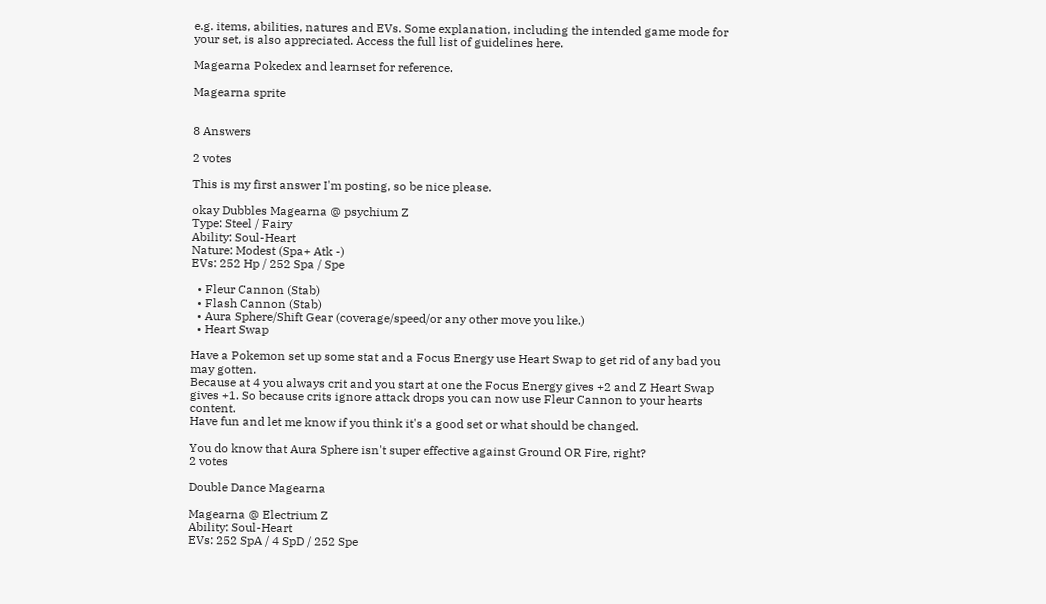e.g. items, abilities, natures and EVs. Some explanation, including the intended game mode for your set, is also appreciated. Access the full list of guidelines here.

Magearna Pokedex and learnset for reference.

Magearna sprite


8 Answers

2 votes

This is my first answer I'm posting, so be nice please.

okay Dubbles Magearna @ psychium Z
Type: Steel / Fairy
Ability: Soul-Heart
Nature: Modest (Spa+ Atk -)
EVs: 252 Hp / 252 Spa / Spe

  • Fleur Cannon (Stab)
  • Flash Cannon (Stab)
  • Aura Sphere/Shift Gear (coverage/speed/or any other move you like.)
  • Heart Swap

Have a Pokemon set up some stat and a Focus Energy use Heart Swap to get rid of any bad you may gotten.
Because at 4 you always crit and you start at one the Focus Energy gives +2 and Z Heart Swap gives +1. So because crits ignore attack drops you can now use Fleur Cannon to your hearts content.
Have fun and let me know if you think it's a good set or what should be changed.

You do know that Aura Sphere isn't super effective against Ground OR Fire, right?
2 votes

Double Dance Magearna

Magearna @ Electrium Z
Ability: Soul-Heart
EVs: 252 SpA / 4 SpD / 252 Spe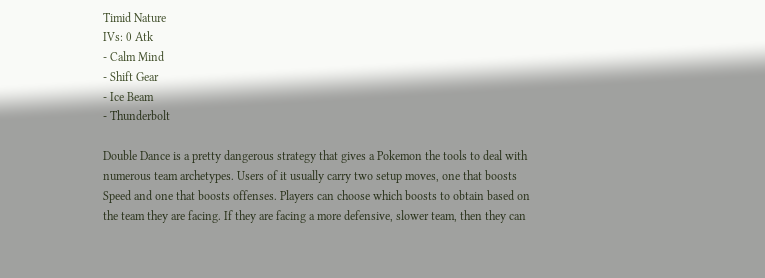Timid Nature
IVs: 0 Atk
- Calm Mind
- Shift Gear
- Ice Beam
- Thunderbolt

Double Dance is a pretty dangerous strategy that gives a Pokemon the tools to deal with numerous team archetypes. Users of it usually carry two setup moves, one that boosts Speed and one that boosts offenses. Players can choose which boosts to obtain based on the team they are facing. If they are facing a more defensive, slower team, then they can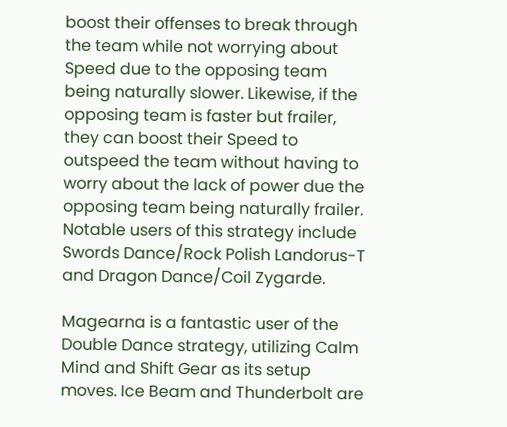boost their offenses to break through the team while not worrying about Speed due to the opposing team being naturally slower. Likewise, if the opposing team is faster but frailer, they can boost their Speed to outspeed the team without having to worry about the lack of power due the opposing team being naturally frailer. Notable users of this strategy include Swords Dance/Rock Polish Landorus-T and Dragon Dance/Coil Zygarde.

Magearna is a fantastic user of the Double Dance strategy, utilizing Calm Mind and Shift Gear as its setup moves. Ice Beam and Thunderbolt are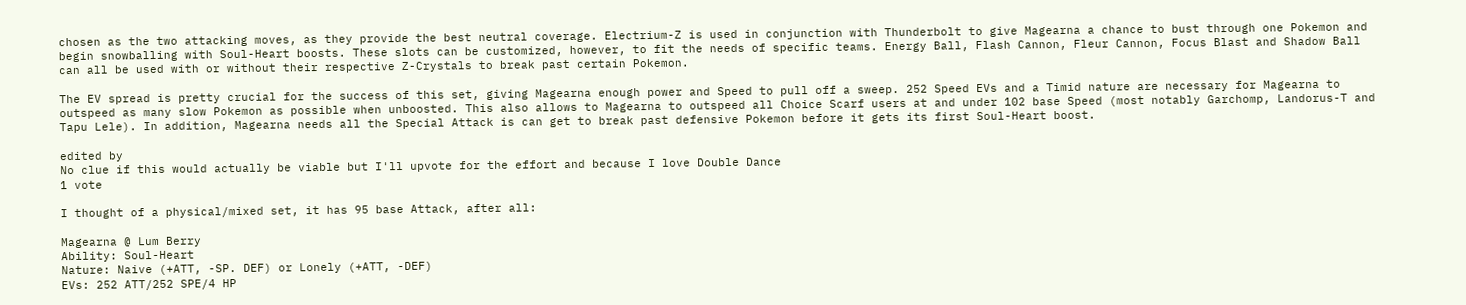chosen as the two attacking moves, as they provide the best neutral coverage. Electrium-Z is used in conjunction with Thunderbolt to give Magearna a chance to bust through one Pokemon and begin snowballing with Soul-Heart boosts. These slots can be customized, however, to fit the needs of specific teams. Energy Ball, Flash Cannon, Fleur Cannon, Focus Blast and Shadow Ball can all be used with or without their respective Z-Crystals to break past certain Pokemon.

The EV spread is pretty crucial for the success of this set, giving Magearna enough power and Speed to pull off a sweep. 252 Speed EVs and a Timid nature are necessary for Magearna to outspeed as many slow Pokemon as possible when unboosted. This also allows to Magearna to outspeed all Choice Scarf users at and under 102 base Speed (most notably Garchomp, Landorus-T and Tapu Lele). In addition, Magearna needs all the Special Attack is can get to break past defensive Pokemon before it gets its first Soul-Heart boost.

edited by
No clue if this would actually be viable but I'll upvote for the effort and because I love Double Dance
1 vote

I thought of a physical/mixed set, it has 95 base Attack, after all:

Magearna @ Lum Berry
Ability: Soul-Heart
Nature: Naive (+ATT, -SP. DEF) or Lonely (+ATT, -DEF)
EVs: 252 ATT/252 SPE/4 HP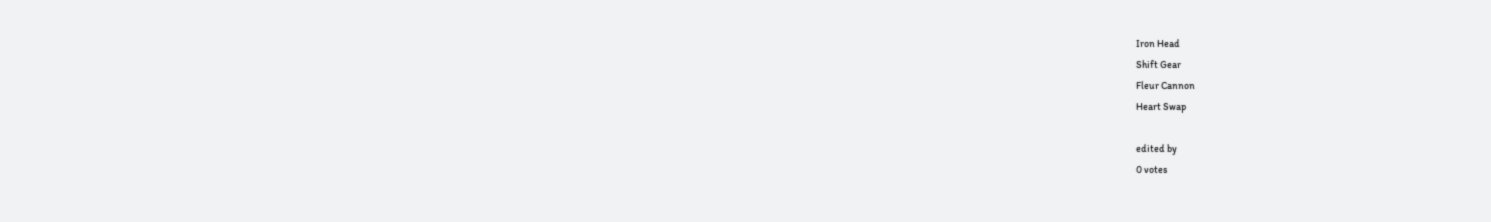Iron Head
Shift Gear
Fleur Cannon
Heart Swap

edited by
0 votes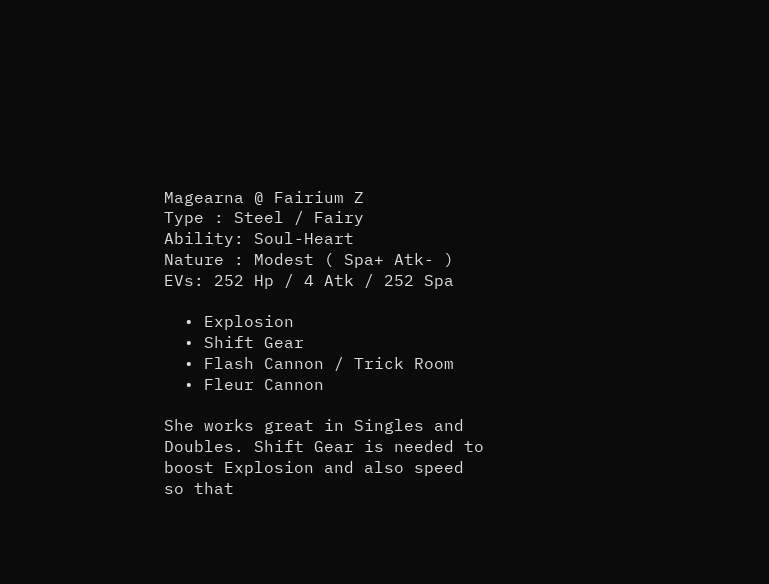Magearna @ Fairium Z
Type : Steel / Fairy
Ability: Soul-Heart
Nature : Modest ( Spa+ Atk- )
EVs: 252 Hp / 4 Atk / 252 Spa

  • Explosion
  • Shift Gear
  • Flash Cannon / Trick Room
  • Fleur Cannon

She works great in Singles and Doubles. Shift Gear is needed to boost Explosion and also speed so that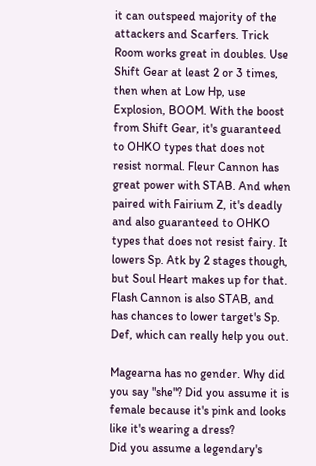it can outspeed majority of the attackers and Scarfers. Trick Room works great in doubles. Use Shift Gear at least 2 or 3 times, then when at Low Hp, use Explosion, BOOM. With the boost from Shift Gear, it's guaranteed to OHKO types that does not resist normal. Fleur Cannon has great power with STAB. And when paired with Fairium Z, it's deadly and also guaranteed to OHKO types that does not resist fairy. It lowers Sp. Atk by 2 stages though, but Soul Heart makes up for that. Flash Cannon is also STAB, and has chances to lower target's Sp. Def, which can really help you out.

Magearna has no gender. Why did you say "she"? Did you assume it is female because it's pink and looks like it's wearing a dress?
Did you assume a legendary's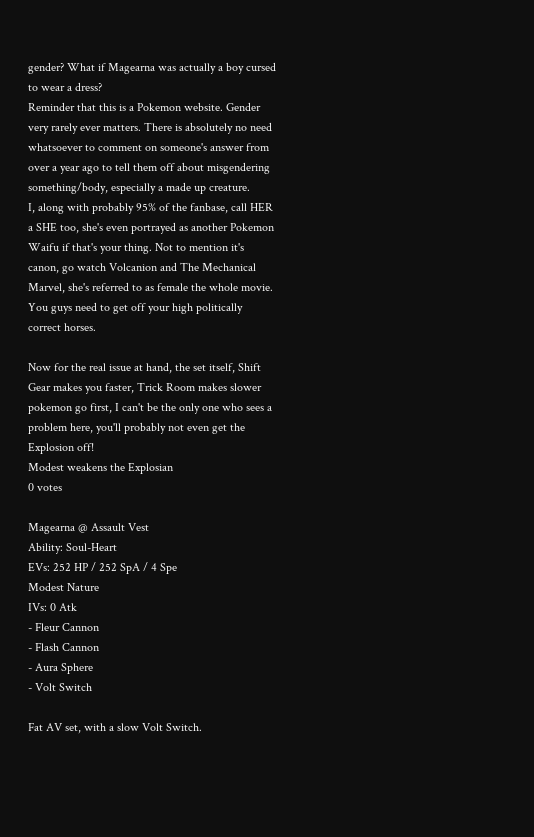gender? What if Magearna was actually a boy cursed to wear a dress?
Reminder that this is a Pokemon website. Gender very rarely ever matters. There is absolutely no need whatsoever to comment on someone's answer from over a year ago to tell them off about misgendering something/body, especially a made up creature.
I, along with probably 95% of the fanbase, call HER a SHE too, she's even portrayed as another Pokemon Waifu if that's your thing. Not to mention it's canon, go watch Volcanion and The Mechanical Marvel, she's referred to as female the whole movie. You guys need to get off your high politically correct horses.

Now for the real issue at hand, the set itself, Shift Gear makes you faster, Trick Room makes slower pokemon go first, I can't be the only one who sees a problem here, you'll probably not even get the Explosion off!
Modest weakens the Explosian
0 votes

Magearna @ Assault Vest
Ability: Soul-Heart
EVs: 252 HP / 252 SpA / 4 Spe
Modest Nature
IVs: 0 Atk
- Fleur Cannon
- Flash Cannon
- Aura Sphere
- Volt Switch

Fat AV set, with a slow Volt Switch.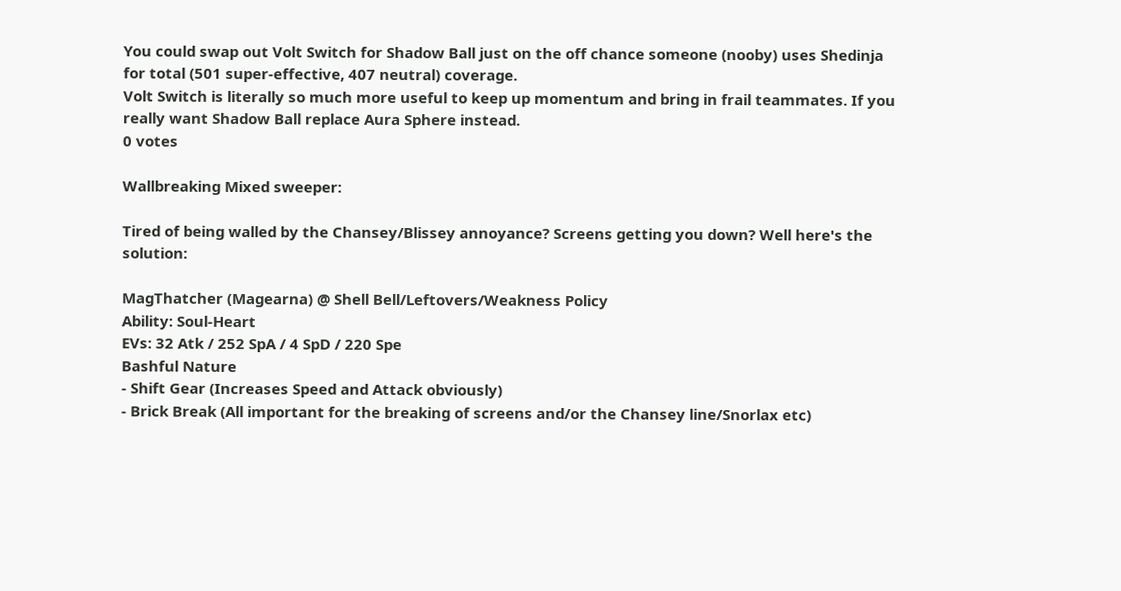You could swap out Volt Switch for Shadow Ball just on the off chance someone (nooby) uses Shedinja for total (501 super-effective, 407 neutral) coverage.
Volt Switch is literally so much more useful to keep up momentum and bring in frail teammates. If you really want Shadow Ball replace Aura Sphere instead.
0 votes

Wallbreaking Mixed sweeper:

Tired of being walled by the Chansey/Blissey annoyance? Screens getting you down? Well here's the solution:

MagThatcher (Magearna) @ Shell Bell/Leftovers/Weakness Policy
Ability: Soul-Heart
EVs: 32 Atk / 252 SpA / 4 SpD / 220 Spe
Bashful Nature
- Shift Gear (Increases Speed and Attack obviously)
- Brick Break (All important for the breaking of screens and/or the Chansey line/Snorlax etc)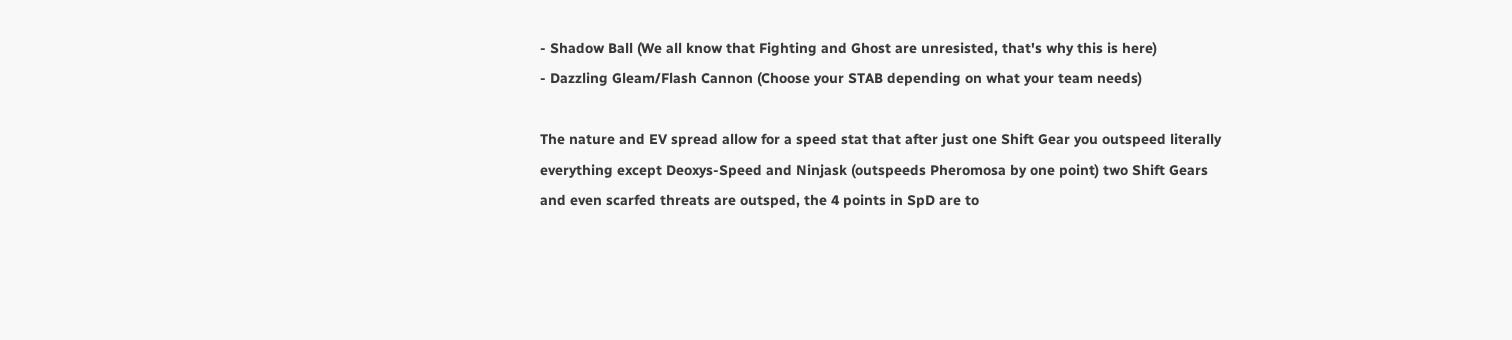- Shadow Ball (We all know that Fighting and Ghost are unresisted, that's why this is here)
- Dazzling Gleam/Flash Cannon (Choose your STAB depending on what your team needs)

The nature and EV spread allow for a speed stat that after just one Shift Gear you outspeed literally everything except Deoxys-Speed and Ninjask (outspeeds Pheromosa by one point) two Shift Gears and even scarfed threats are outsped, the 4 points in SpD are to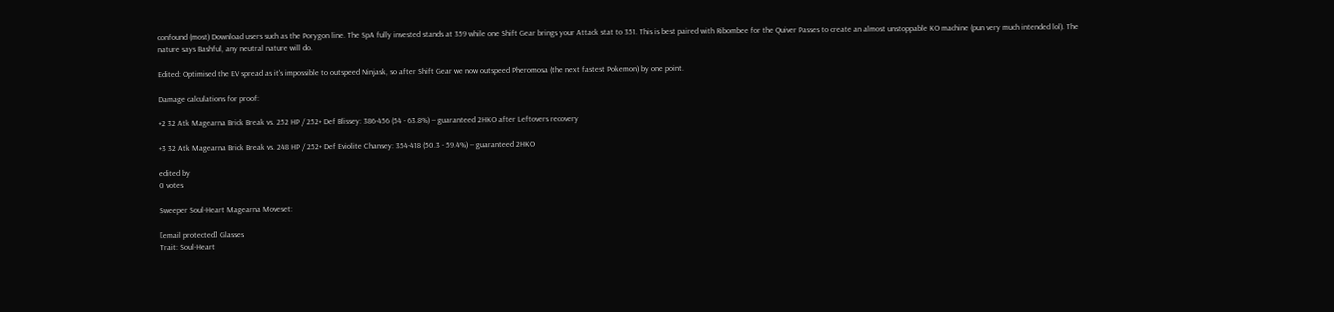confound (most) Download users such as the Porygon line. The SpA fully invested stands at 359 while one Shift Gear brings your Attack stat to 351. This is best paired with Ribombee for the Quiver Passes to create an almost unstoppable KO machine (pun very much intended lol). The nature says Bashful, any neutral nature will do.

Edited: Optimised the EV spread as it's impossible to outspeed Ninjask, so after Shift Gear we now outspeed Pheromosa (the next fastest Pokemon) by one point.

Damage calculations for proof:

+2 32 Atk Magearna Brick Break vs. 252 HP / 252+ Def Blissey: 386-456 (54 - 63.8%) -- guaranteed 2HKO after Leftovers recovery

+3 32 Atk Magearna Brick Break vs. 248 HP / 252+ Def Eviolite Chansey: 354-418 (50.3 - 59.4%) -- guaranteed 2HKO

edited by
0 votes

Sweeper Soul-Heart Magearna Moveset:

[email protected] Glasses
Trait: Soul-Heart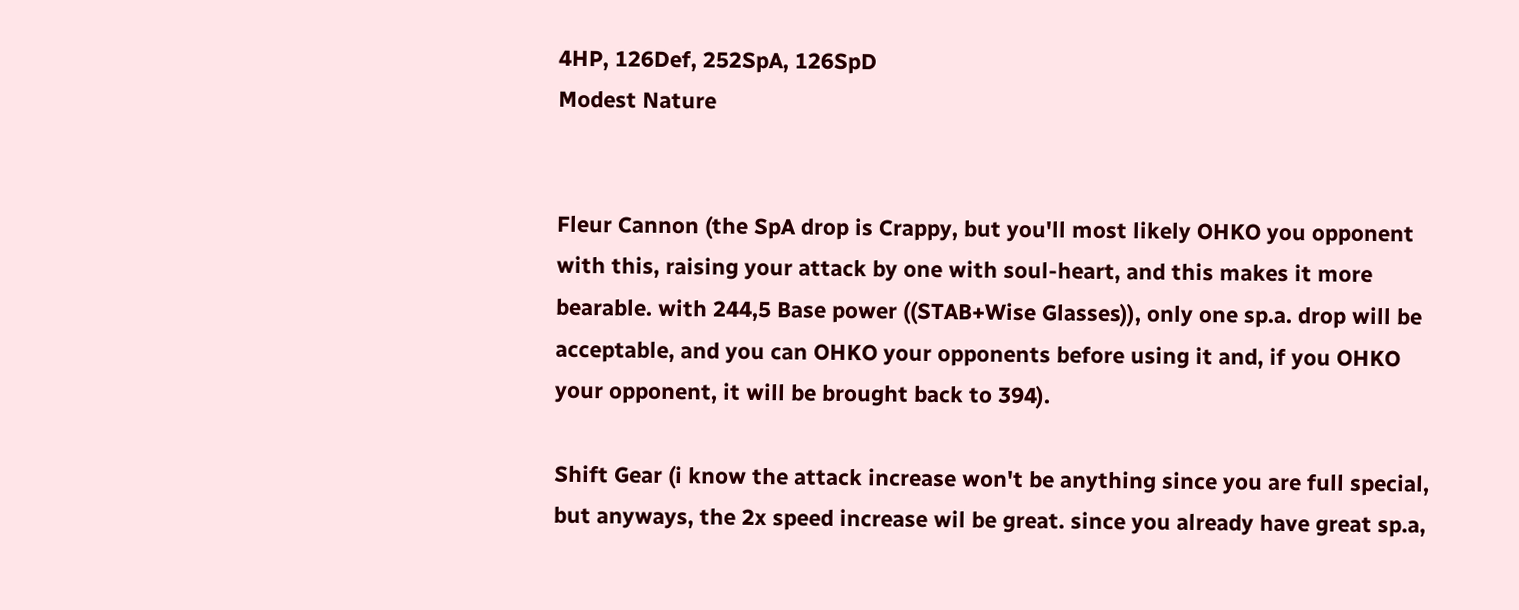4HP, 126Def, 252SpA, 126SpD
Modest Nature


Fleur Cannon (the SpA drop is Crappy, but you'll most likely OHKO you opponent with this, raising your attack by one with soul-heart, and this makes it more bearable. with 244,5 Base power ((STAB+Wise Glasses)), only one sp.a. drop will be acceptable, and you can OHKO your opponents before using it and, if you OHKO your opponent, it will be brought back to 394).

Shift Gear (i know the attack increase won't be anything since you are full special, but anyways, the 2x speed increase wil be great. since you already have great sp.a,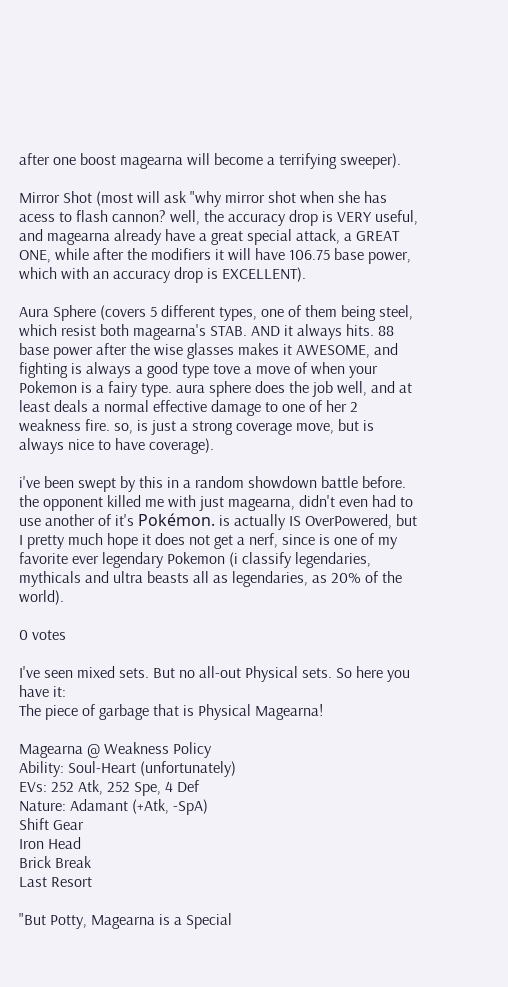after one boost magearna will become a terrifying sweeper).

Mirror Shot (most will ask "why mirror shot when she has acess to flash cannon? well, the accuracy drop is VERY useful, and magearna already have a great special attack, a GREAT ONE, while after the modifiers it will have 106.75 base power, which with an accuracy drop is EXCELLENT).

Aura Sphere (covers 5 different types, one of them being steel, which resist both magearna's STAB. AND it always hits. 88 base power after the wise glasses makes it AWESOME, and fighting is always a good type tove a move of when your Pokemon is a fairy type. aura sphere does the job well, and at least deals a normal effective damage to one of her 2 weakness fire. so, is just a strong coverage move, but is always nice to have coverage).

i've been swept by this in a random showdown battle before. the opponent killed me with just magearna, didn't even had to use another of it's Pokémon. is actually IS OverPowered, but I pretty much hope it does not get a nerf, since is one of my favorite ever legendary Pokemon (i classify legendaries, mythicals and ultra beasts all as legendaries, as 20% of the world).

0 votes

I've seen mixed sets. But no all-out Physical sets. So here you have it:
The piece of garbage that is Physical Magearna!

Magearna @ Weakness Policy
Ability: Soul-Heart (unfortunately)
EVs: 252 Atk, 252 Spe, 4 Def
Nature: Adamant (+Atk, -SpA)
Shift Gear
Iron Head
Brick Break
Last Resort

"But Potty, Magearna is a Special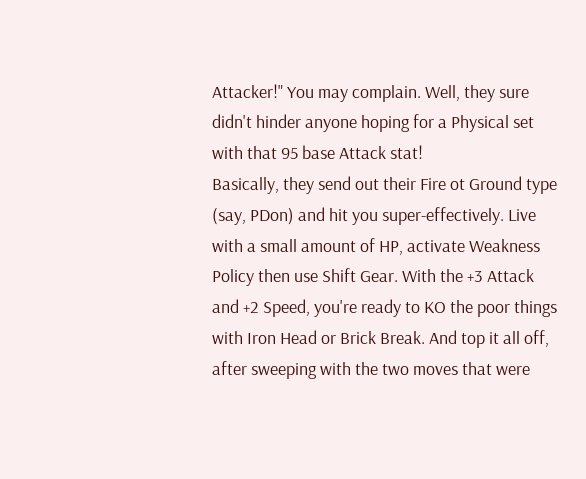Attacker!" You may complain. Well, they sure didn't hinder anyone hoping for a Physical set with that 95 base Attack stat!
Basically, they send out their Fire ot Ground type (say, PDon) and hit you super-effectively. Live with a small amount of HP, activate Weakness Policy then use Shift Gear. With the +3 Attack and +2 Speed, you're ready to KO the poor things with Iron Head or Brick Break. And top it all off, after sweeping with the two moves that were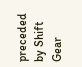preceded by Shift Gear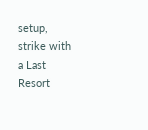setup, strike with a Last Resort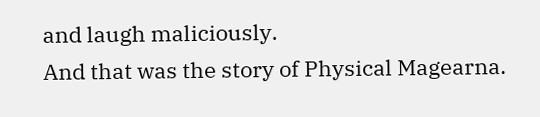and laugh maliciously.
And that was the story of Physical Magearna.